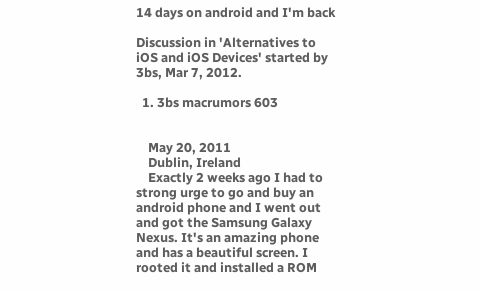14 days on android and I'm back

Discussion in 'Alternatives to iOS and iOS Devices' started by 3bs, Mar 7, 2012.

  1. 3bs macrumors 603


    May 20, 2011
    Dublin, Ireland
    Exactly 2 weeks ago I had to strong urge to go and buy an android phone and I went out and got the Samsung Galaxy Nexus. It's an amazing phone and has a beautiful screen. I rooted it and installed a ROM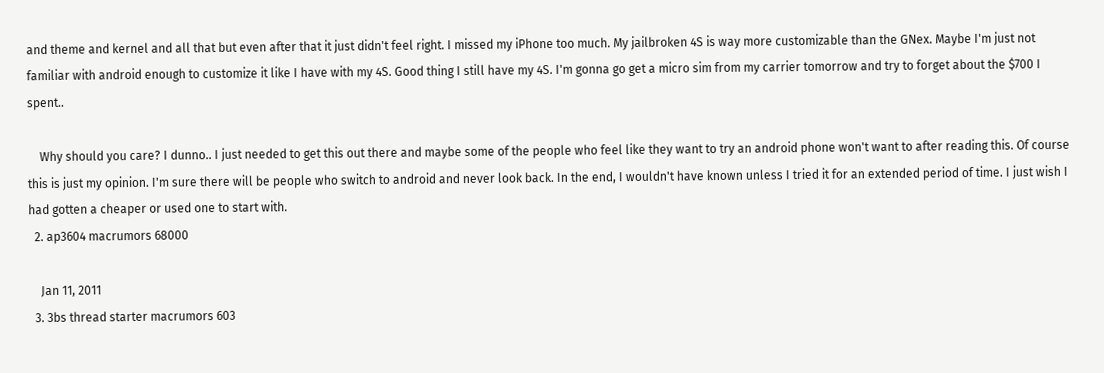and theme and kernel and all that but even after that it just didn't feel right. I missed my iPhone too much. My jailbroken 4S is way more customizable than the GNex. Maybe I'm just not familiar with android enough to customize it like I have with my 4S. Good thing I still have my 4S. I'm gonna go get a micro sim from my carrier tomorrow and try to forget about the $700 I spent..

    Why should you care? I dunno.. I just needed to get this out there and maybe some of the people who feel like they want to try an android phone won't want to after reading this. Of course this is just my opinion. I'm sure there will be people who switch to android and never look back. In the end, I wouldn't have known unless I tried it for an extended period of time. I just wish I had gotten a cheaper or used one to start with.
  2. ap3604 macrumors 68000

    Jan 11, 2011
  3. 3bs thread starter macrumors 603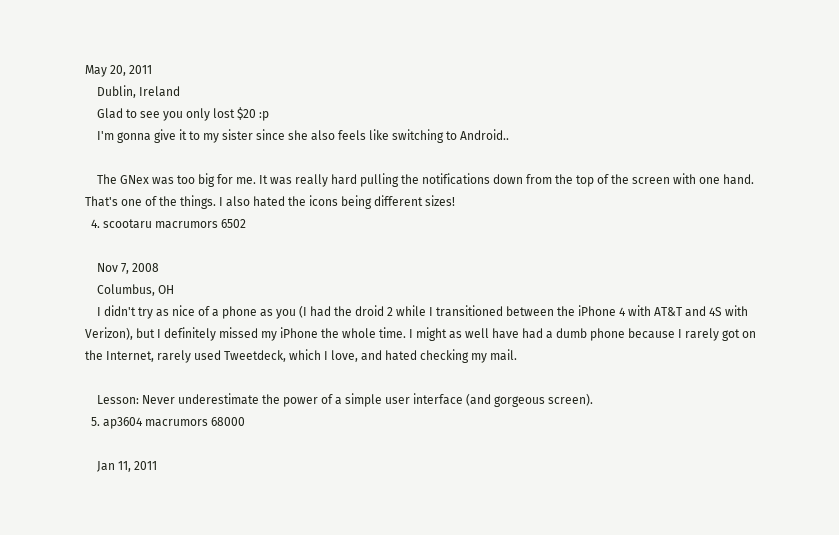May 20, 2011
    Dublin, Ireland
    Glad to see you only lost $20 :p
    I'm gonna give it to my sister since she also feels like switching to Android..

    The GNex was too big for me. It was really hard pulling the notifications down from the top of the screen with one hand. That's one of the things. I also hated the icons being different sizes!
  4. scootaru macrumors 6502

    Nov 7, 2008
    Columbus, OH
    I didn't try as nice of a phone as you (I had the droid 2 while I transitioned between the iPhone 4 with AT&T and 4S with Verizon), but I definitely missed my iPhone the whole time. I might as well have had a dumb phone because I rarely got on the Internet, rarely used Tweetdeck, which I love, and hated checking my mail.

    Lesson: Never underestimate the power of a simple user interface (and gorgeous screen).
  5. ap3604 macrumors 68000

    Jan 11, 2011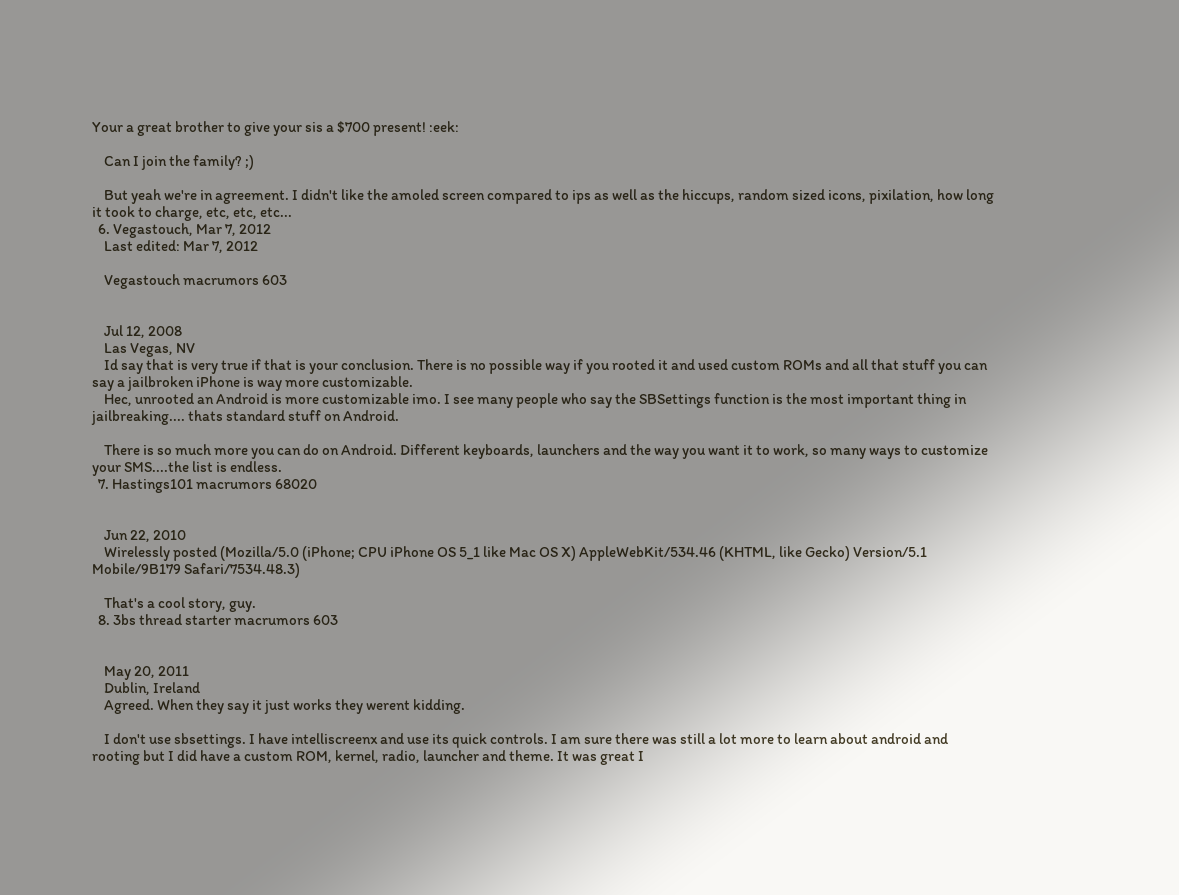Your a great brother to give your sis a $700 present! :eek:

    Can I join the family? ;)

    But yeah we're in agreement. I didn't like the amoled screen compared to ips as well as the hiccups, random sized icons, pixilation, how long it took to charge, etc, etc, etc...
  6. Vegastouch, Mar 7, 2012
    Last edited: Mar 7, 2012

    Vegastouch macrumors 603


    Jul 12, 2008
    Las Vegas, NV
    Id say that is very true if that is your conclusion. There is no possible way if you rooted it and used custom ROMs and all that stuff you can say a jailbroken iPhone is way more customizable.
    Hec, unrooted an Android is more customizable imo. I see many people who say the SBSettings function is the most important thing in jailbreaking.... thats standard stuff on Android.

    There is so much more you can do on Android. Different keyboards, launchers and the way you want it to work, so many ways to customize your SMS....the list is endless.
  7. Hastings101 macrumors 68020


    Jun 22, 2010
    Wirelessly posted (Mozilla/5.0 (iPhone; CPU iPhone OS 5_1 like Mac OS X) AppleWebKit/534.46 (KHTML, like Gecko) Version/5.1 Mobile/9B179 Safari/7534.48.3)

    That's a cool story, guy.
  8. 3bs thread starter macrumors 603


    May 20, 2011
    Dublin, Ireland
    Agreed. When they say it just works they werent kidding.

    I don't use sbsettings. I have intelliscreenx and use its quick controls. I am sure there was still a lot more to learn about android and rooting but I did have a custom ROM, kernel, radio, launcher and theme. It was great I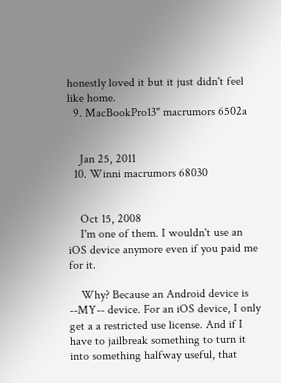honestly loved it but it just didn't feel like home.
  9. MacBookPro13" macrumors 6502a


    Jan 25, 2011
  10. Winni macrumors 68030


    Oct 15, 2008
    I'm one of them. I wouldn't use an iOS device anymore even if you paid me for it.

    Why? Because an Android device is --MY-- device. For an iOS device, I only get a a restricted use license. And if I have to jailbreak something to turn it into something halfway useful, that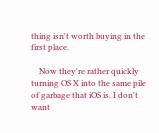thing isn't worth buying in the first place.

    Now they're rather quickly turning OS X into the same pile of garbage that iOS is. I don't want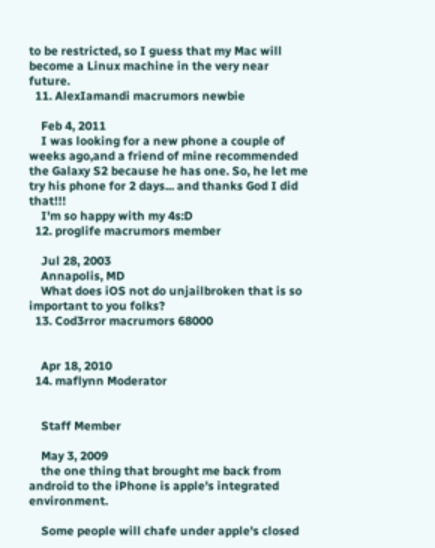to be restricted, so I guess that my Mac will become a Linux machine in the very near future.
  11. AlexIamandi macrumors newbie

    Feb 4, 2011
    I was looking for a new phone a couple of weeks ago,and a friend of mine recommended the Galaxy S2 because he has one. So, he let me try his phone for 2 days... and thanks God I did that!!!
    I'm so happy with my 4s:D
  12. proglife macrumors member

    Jul 28, 2003
    Annapolis, MD
    What does iOS not do unjailbroken that is so important to you folks?
  13. Cod3rror macrumors 68000


    Apr 18, 2010
  14. maflynn Moderator


    Staff Member

    May 3, 2009
    the one thing that brought me back from android to the iPhone is apple's integrated environment.

    Some people will chafe under apple's closed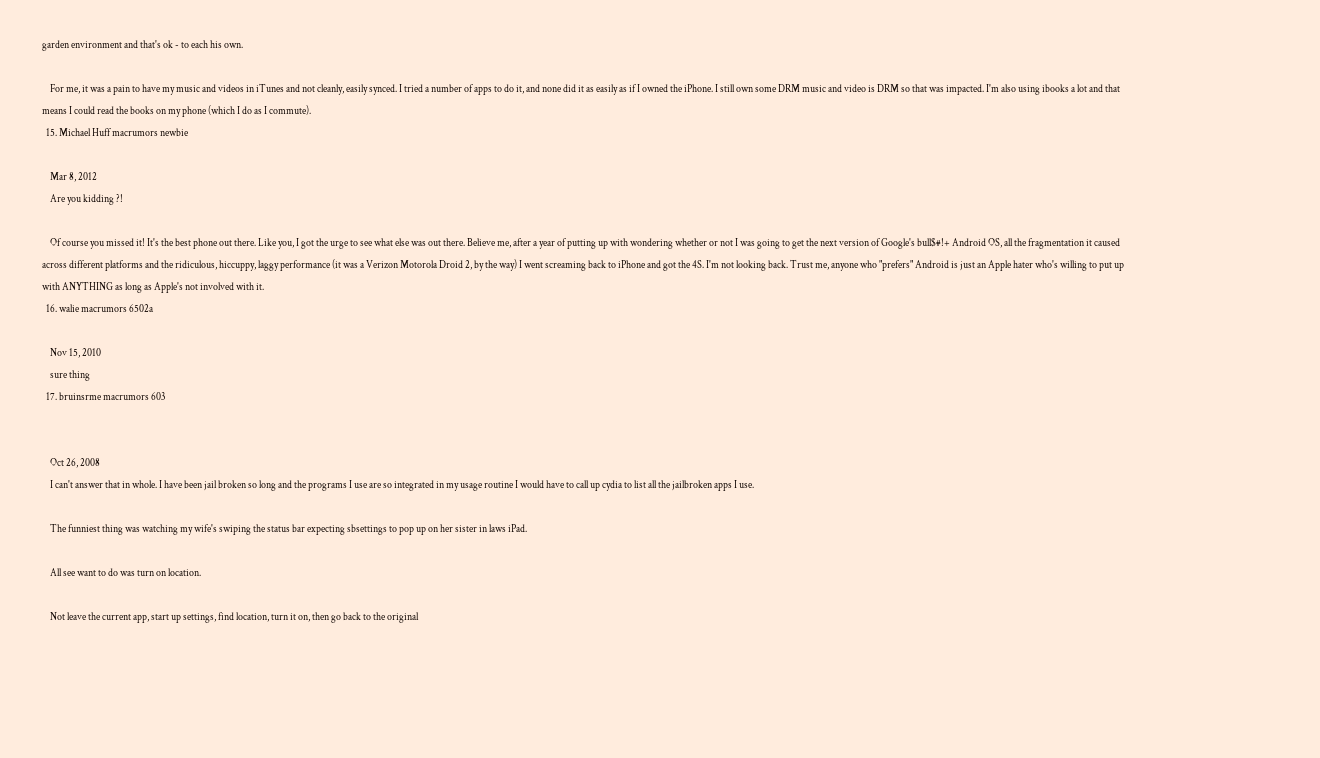garden environment and that's ok - to each his own.

    For me, it was a pain to have my music and videos in iTunes and not cleanly, easily synced. I tried a number of apps to do it, and none did it as easily as if I owned the iPhone. I still own some DRM music and video is DRM so that was impacted. I'm also using ibooks a lot and that means I could read the books on my phone (which I do as I commute).
  15. Michael Huff macrumors newbie

    Mar 8, 2012
    Are you kidding ?!

    Of course you missed it! It's the best phone out there. Like you, I got the urge to see what else was out there. Believe me, after a year of putting up with wondering whether or not I was going to get the next version of Google's bull$#!+ Android OS, all the fragmentation it caused across different platforms and the ridiculous, hiccuppy, laggy performance (it was a Verizon Motorola Droid 2, by the way) I went screaming back to iPhone and got the 4S. I'm not looking back. Trust me, anyone who "prefers" Android is just an Apple hater who's willing to put up with ANYTHING as long as Apple's not involved with it.
  16. walie macrumors 6502a

    Nov 15, 2010
    sure thing
  17. bruinsrme macrumors 603


    Oct 26, 2008
    I can't answer that in whole. I have been jail broken so long and the programs I use are so integrated in my usage routine I would have to call up cydia to list all the jailbroken apps I use.

    The funniest thing was watching my wife's swiping the status bar expecting sbsettings to pop up on her sister in laws iPad.

    All see want to do was turn on location.

    Not leave the current app, start up settings, find location, turn it on, then go back to the original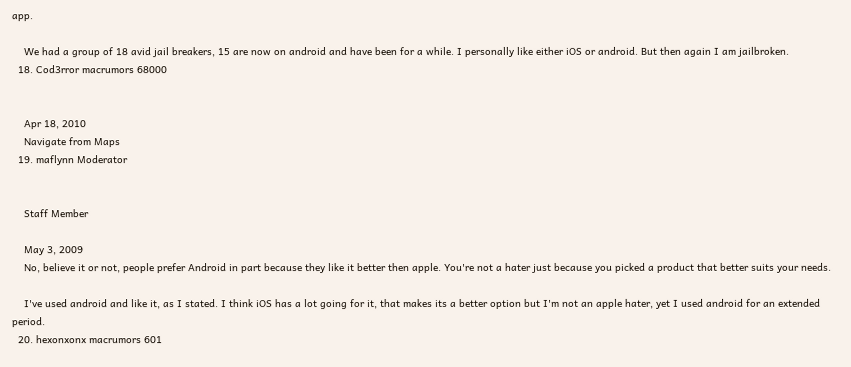app.

    We had a group of 18 avid jail breakers, 15 are now on android and have been for a while. I personally like either iOS or android. But then again I am jailbroken.
  18. Cod3rror macrumors 68000


    Apr 18, 2010
    Navigate from Maps
  19. maflynn Moderator


    Staff Member

    May 3, 2009
    No, believe it or not, people prefer Android in part because they like it better then apple. You're not a hater just because you picked a product that better suits your needs.

    I've used android and like it, as I stated. I think iOS has a lot going for it, that makes its a better option but I'm not an apple hater, yet I used android for an extended period.
  20. hexonxonx macrumors 601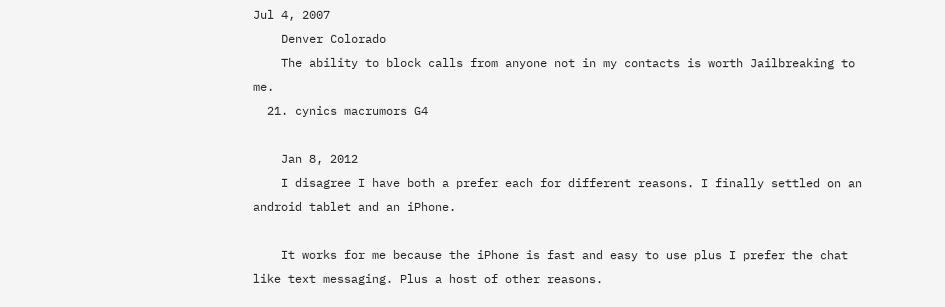Jul 4, 2007
    Denver Colorado
    The ability to block calls from anyone not in my contacts is worth Jailbreaking to me.
  21. cynics macrumors G4

    Jan 8, 2012
    I disagree I have both a prefer each for different reasons. I finally settled on an android tablet and an iPhone.

    It works for me because the iPhone is fast and easy to use plus I prefer the chat like text messaging. Plus a host of other reasons.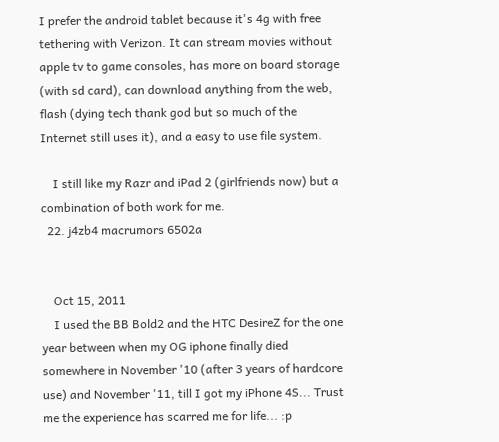I prefer the android tablet because it's 4g with free tethering with Verizon. It can stream movies without apple tv to game consoles, has more on board storage (with sd card), can download anything from the web, flash (dying tech thank god but so much of the Internet still uses it), and a easy to use file system.

    I still like my Razr and iPad 2 (girlfriends now) but a combination of both work for me.
  22. j4zb4 macrumors 6502a


    Oct 15, 2011
    I used the BB Bold2 and the HTC DesireZ for the one year between when my OG iphone finally died somewhere in November '10 (after 3 years of hardcore use) and November '11, till I got my iPhone 4S... Trust me the experience has scarred me for life... :p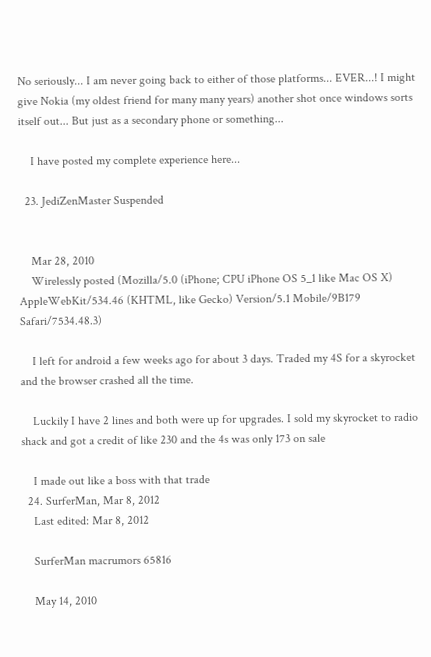No seriously... I am never going back to either of those platforms... EVER...! I might give Nokia (my oldest friend for many many years) another shot once windows sorts itself out... But just as a secondary phone or something...

    I have posted my complete experience here...

  23. JediZenMaster Suspended


    Mar 28, 2010
    Wirelessly posted (Mozilla/5.0 (iPhone; CPU iPhone OS 5_1 like Mac OS X) AppleWebKit/534.46 (KHTML, like Gecko) Version/5.1 Mobile/9B179 Safari/7534.48.3)

    I left for android a few weeks ago for about 3 days. Traded my 4S for a skyrocket and the browser crashed all the time.

    Luckily I have 2 lines and both were up for upgrades. I sold my skyrocket to radio shack and got a credit of like 230 and the 4s was only 173 on sale

    I made out like a boss with that trade
  24. SurferMan, Mar 8, 2012
    Last edited: Mar 8, 2012

    SurferMan macrumors 65816

    May 14, 2010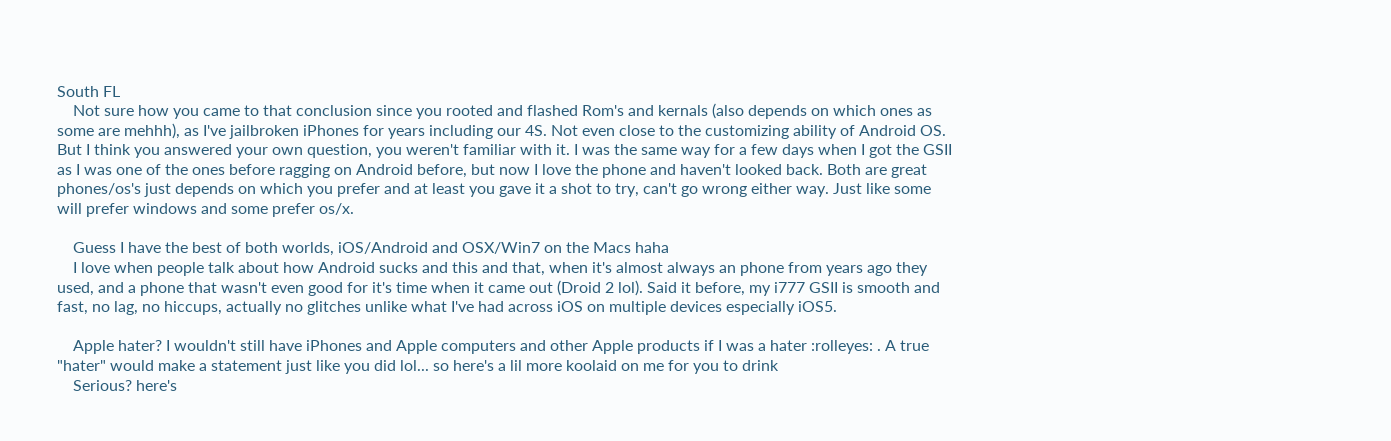South FL
    Not sure how you came to that conclusion since you rooted and flashed Rom's and kernals (also depends on which ones as some are mehhh), as I've jailbroken iPhones for years including our 4S. Not even close to the customizing ability of Android OS. But I think you answered your own question, you weren't familiar with it. I was the same way for a few days when I got the GSII as I was one of the ones before ragging on Android before, but now I love the phone and haven't looked back. Both are great phones/os's just depends on which you prefer and at least you gave it a shot to try, can't go wrong either way. Just like some will prefer windows and some prefer os/x.

    Guess I have the best of both worlds, iOS/Android and OSX/Win7 on the Macs haha
    I love when people talk about how Android sucks and this and that, when it's almost always an phone from years ago they used, and a phone that wasn't even good for it's time when it came out (Droid 2 lol). Said it before, my i777 GSII is smooth and fast, no lag, no hiccups, actually no glitches unlike what I've had across iOS on multiple devices especially iOS5.

    Apple hater? I wouldn't still have iPhones and Apple computers and other Apple products if I was a hater :rolleyes: . A true "hater" would make a statement just like you did lol... so here's a lil more koolaid on me for you to drink
    Serious? here's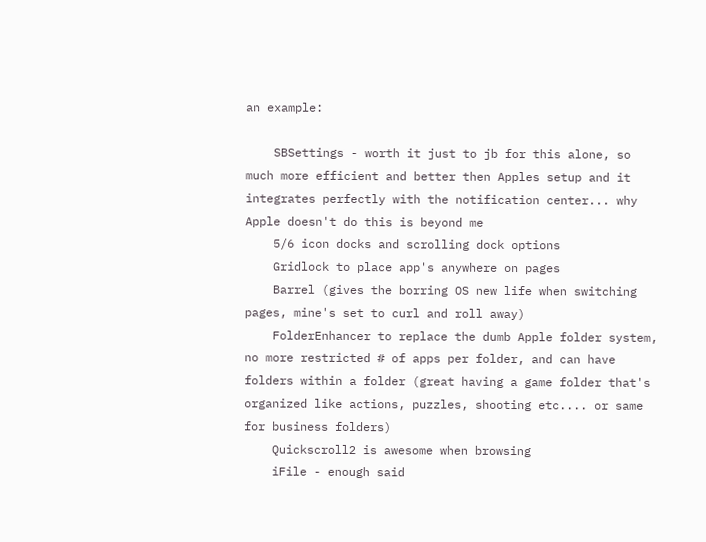an example:

    SBSettings - worth it just to jb for this alone, so much more efficient and better then Apples setup and it integrates perfectly with the notification center... why Apple doesn't do this is beyond me
    5/6 icon docks and scrolling dock options
    Gridlock to place app's anywhere on pages
    Barrel (gives the borring OS new life when switching pages, mine's set to curl and roll away)
    FolderEnhancer to replace the dumb Apple folder system, no more restricted # of apps per folder, and can have folders within a folder (great having a game folder that's organized like actions, puzzles, shooting etc.... or same for business folders)
    Quickscroll2 is awesome when browsing
    iFile - enough said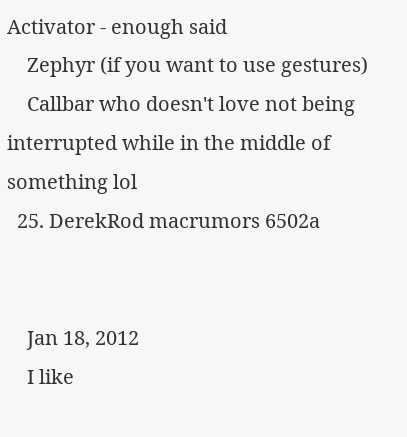Activator - enough said
    Zephyr (if you want to use gestures)
    Callbar who doesn't love not being interrupted while in the middle of something lol
  25. DerekRod macrumors 6502a


    Jan 18, 2012
    I like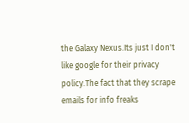the Galaxy Nexus.Its just I don't like google for their privacy policy.The fact that they scrape emails for info freaks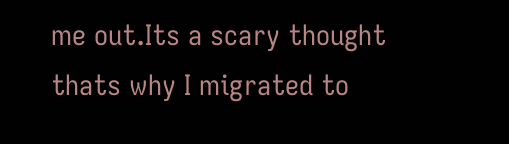me out.Its a scary thought thats why I migrated to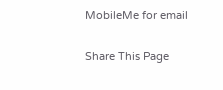MobileMe for email

Share This Page